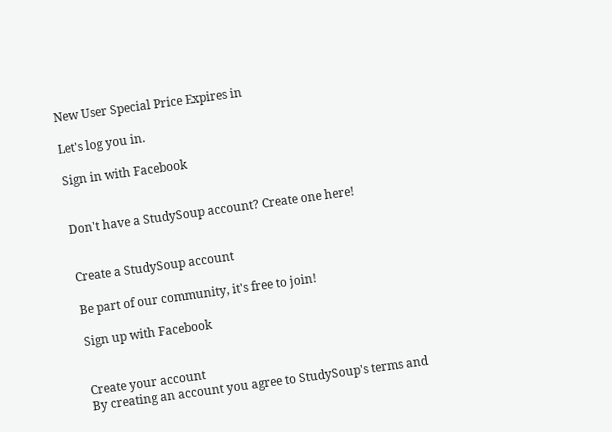New User Special Price Expires in

Let's log you in.

Sign in with Facebook


Don't have a StudySoup account? Create one here!


Create a StudySoup account

Be part of our community, it's free to join!

Sign up with Facebook


Create your account
By creating an account you agree to StudySoup's terms and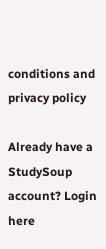conditions and privacy policy

Already have a StudySoup account? Login here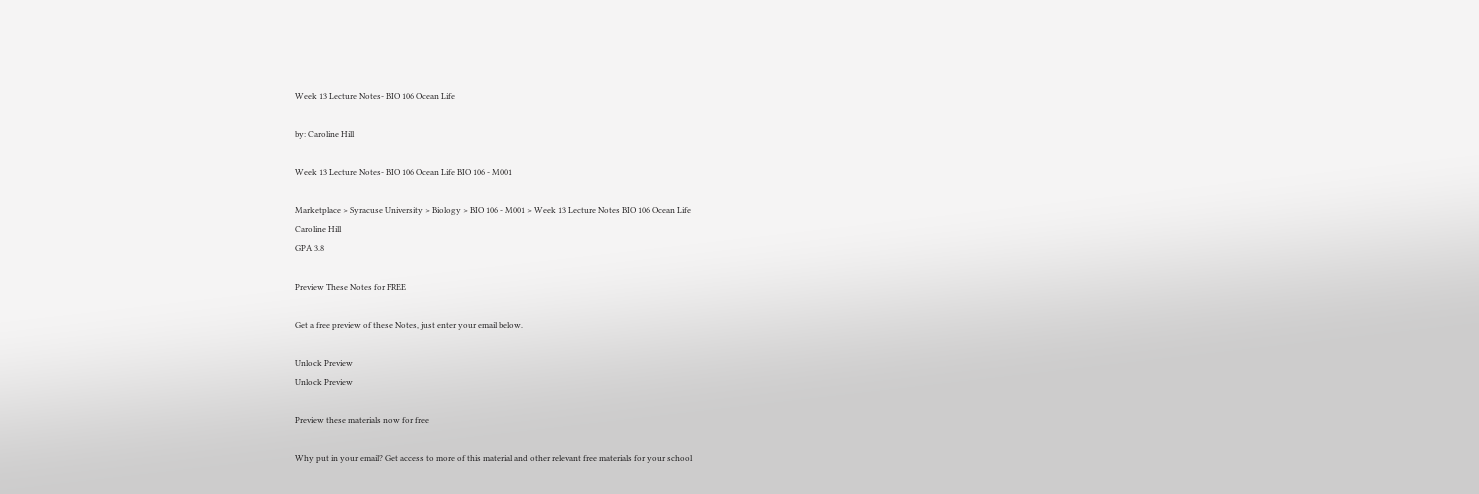Week 13 Lecture Notes- BIO 106 Ocean Life

by: Caroline Hill

Week 13 Lecture Notes- BIO 106 Ocean Life BIO 106 - M001

Marketplace > Syracuse University > Biology > BIO 106 - M001 > Week 13 Lecture Notes BIO 106 Ocean Life
Caroline Hill
GPA 3.8

Preview These Notes for FREE

Get a free preview of these Notes, just enter your email below.

Unlock Preview
Unlock Preview

Preview these materials now for free

Why put in your email? Get access to more of this material and other relevant free materials for your school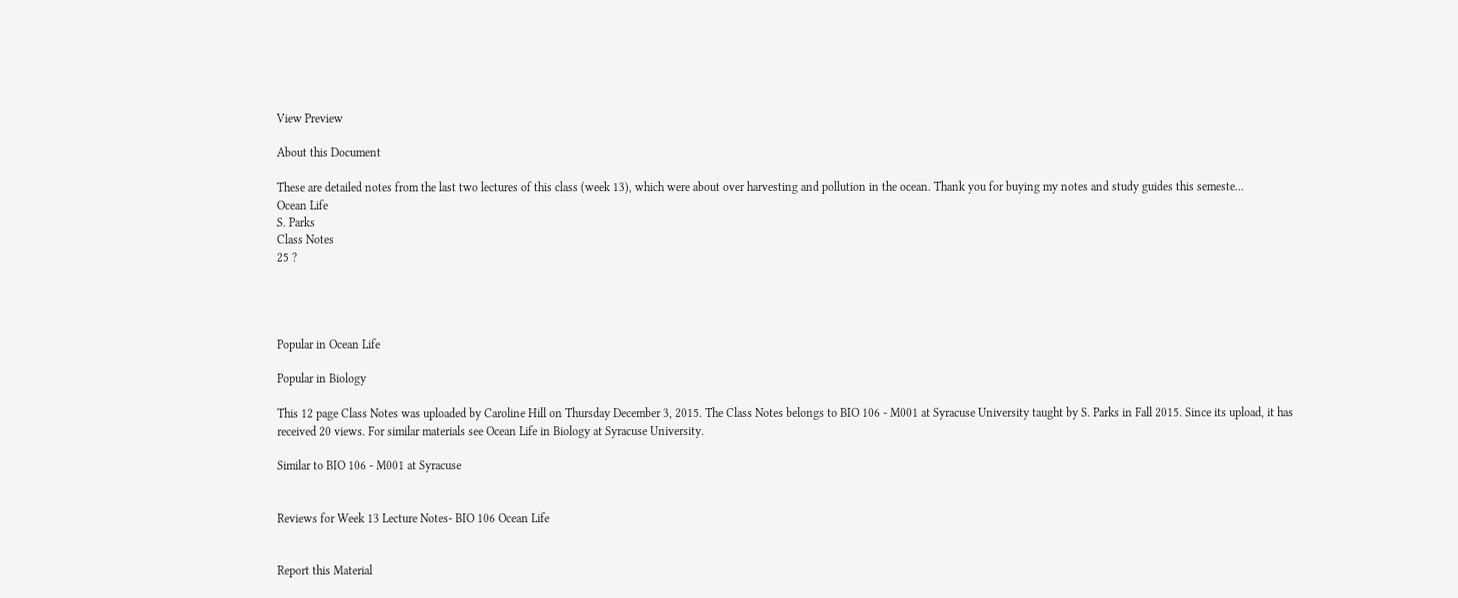View Preview

About this Document

These are detailed notes from the last two lectures of this class (week 13), which were about over harvesting and pollution in the ocean. Thank you for buying my notes and study guides this semeste...
Ocean Life
S. Parks
Class Notes
25 ?




Popular in Ocean Life

Popular in Biology

This 12 page Class Notes was uploaded by Caroline Hill on Thursday December 3, 2015. The Class Notes belongs to BIO 106 - M001 at Syracuse University taught by S. Parks in Fall 2015. Since its upload, it has received 20 views. For similar materials see Ocean Life in Biology at Syracuse University.

Similar to BIO 106 - M001 at Syracuse


Reviews for Week 13 Lecture Notes- BIO 106 Ocean Life


Report this Material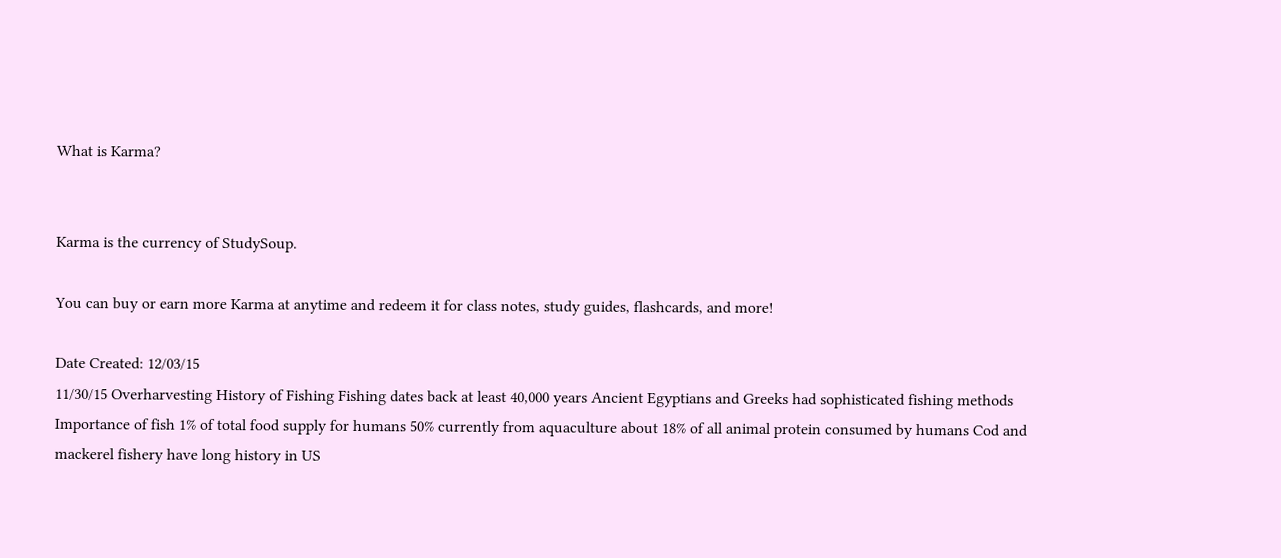What is Karma?


Karma is the currency of StudySoup.

You can buy or earn more Karma at anytime and redeem it for class notes, study guides, flashcards, and more!

Date Created: 12/03/15
11/30/15 Overharvesting History of Fishing Fishing dates back at least 40,000 years Ancient Egyptians and Greeks had sophisticated fishing methods Importance of fish 1% of total food supply for humans 50% currently from aquaculture about 18% of all animal protein consumed by humans Cod and mackerel fishery have long history in US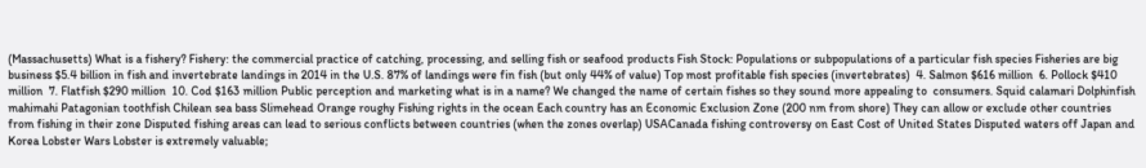(Massachusetts) What is a fishery? Fishery: the commercial practice of catching, processing, and selling fish or seafood products Fish Stock: Populations or subpopulations of a particular fish species Fisheries are big business $5.4 billion in fish and invertebrate landings in 2014 in the U.S. 87% of landings were fin fish (but only 44% of value) Top most profitable fish species (invertebrates)  4. Salmon $616 million  6. Pollock $410 million  7. Flatfish $290 million  10. Cod $163 million Public perception and marketing what is in a name? We changed the name of certain fishes so they sound more appealing to  consumers. Squid calamari Dolphinfish mahimahi Patagonian toothfish Chilean sea bass Slimehead Orange roughy Fishing rights in the ocean Each country has an Economic Exclusion Zone (200 nm from shore) They can allow or exclude other countries from fishing in their zone Disputed fishing areas can lead to serious conflicts between countries (when the zones overlap) USACanada fishing controversy on East Cost of United States Disputed waters off Japan and Korea Lobster Wars Lobster is extremely valuable;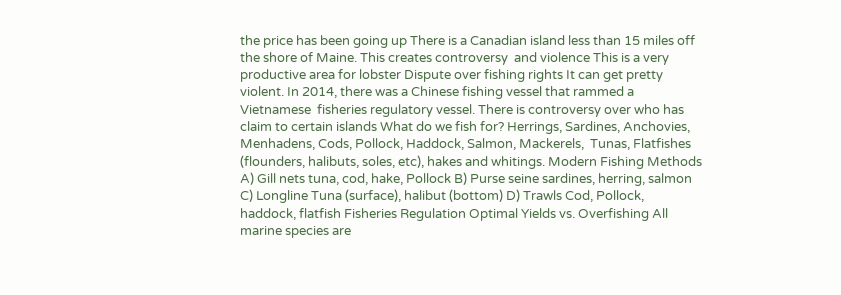the price has been going up There is a Canadian island less than 15 miles off the shore of Maine. This creates controversy  and violence This is a very productive area for lobster Dispute over fishing rights It can get pretty violent. In 2014, there was a Chinese fishing vessel that rammed a Vietnamese  fisheries regulatory vessel. There is controversy over who has claim to certain islands What do we fish for? Herrings, Sardines, Anchovies, Menhadens, Cods, Pollock, Haddock, Salmon, Mackerels,  Tunas, Flatfishes (flounders, halibuts, soles, etc), hakes and whitings. Modern Fishing Methods A) Gill nets tuna, cod, hake, Pollock B) Purse seine sardines, herring, salmon C) Longline Tuna (surface), halibut (bottom) D) Trawls Cod, Pollock, haddock, flatfish Fisheries Regulation Optimal Yields vs. Overfishing All marine species are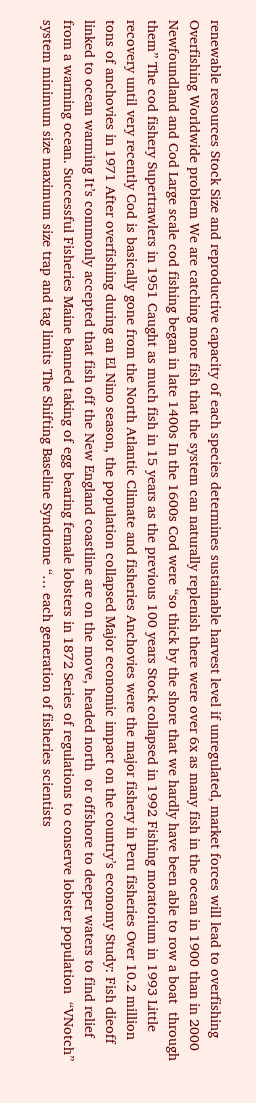renewable resources Stock Size and reproductive capacity of each species determines sustainable harvest level if unregulated, market forces will lead to overfishing Overfishing Worldwide problem We are catching more fish that the system can naturally replenish there were over 6x as many fish in the ocean in 1900 than in 2000 Newfoundland and Cod Large scale cod fishing began in late 1400s In the 1600s Cod were “so thick by the shore that we hardly have been able to row a boat  through them” The cod fishery Supertrawlers in 1951 Caught as much fish in 15 years as the previous 100 years Stock collapsed in 1992 Fishing moratorium in 1993 Little recovery until very recently Cod is basically gone from the North Atlantic Climate and fisheries Anchovies were the major fishery in Peru fisheries Over 10.2 million tons of anchovies in 1971 After overfishing during an El Nino season, the population collapsed Major economic impact on the country’s economy Study: Fish dieoff linked to ocean warming It’s commonly accepted that fish off the New England coastline are on the move, headed north  or offshore to deeper waters to find relief from a warming ocean. Successful Fisheries Maine banned taking of egg bearing female lobsters in 1872 Series of regulations to conserve lobster population  “VNotch” system minimum size maximum size trap and tag limits The Shifting Baseline Syndrome “… each generation of fisheries scientists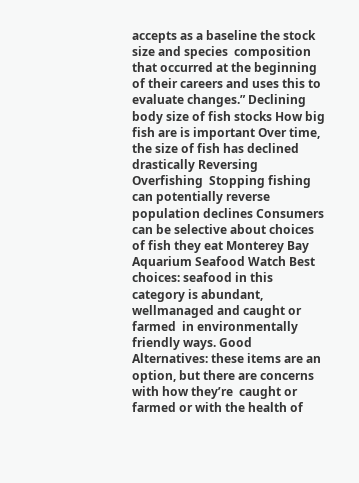accepts as a baseline the stock size and species  composition that occurred at the beginning of their careers and uses this to evaluate changes.” Declining body size of fish stocks How big fish are is important Over time, the size of fish has declined drastically Reversing Overfishing  Stopping fishing can potentially reverse population declines Consumers can be selective about choices of fish they eat Monterey Bay Aquarium Seafood Watch Best choices: seafood in this category is abundant, wellmanaged and caught or farmed  in environmentally friendly ways. Good Alternatives: these items are an option, but there are concerns with how they’re  caught or farmed or with the health of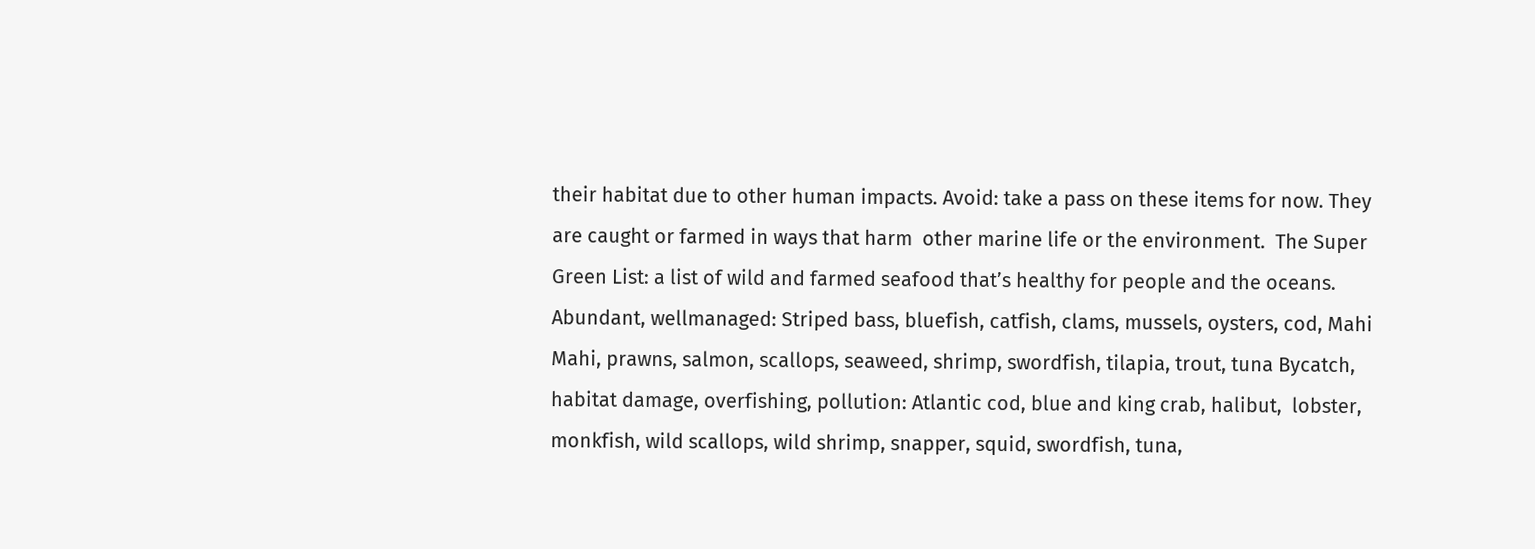their habitat due to other human impacts. Avoid: take a pass on these items for now. They are caught or farmed in ways that harm  other marine life or the environment.  The Super Green List: a list of wild and farmed seafood that’s healthy for people and the oceans. Abundant, wellmanaged: Striped bass, bluefish, catfish, clams, mussels, oysters, cod, Mahi Mahi, prawns, salmon, scallops, seaweed, shrimp, swordfish, tilapia, trout, tuna Bycatch, habitat damage, overfishing, pollution: Atlantic cod, blue and king crab, halibut,  lobster, monkfish, wild scallops, wild shrimp, snapper, squid, swordfish, tuna,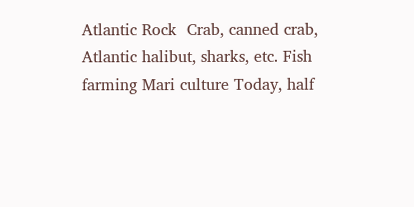Atlantic Rock  Crab, canned crab, Atlantic halibut, sharks, etc. Fish farming Mari culture Today, half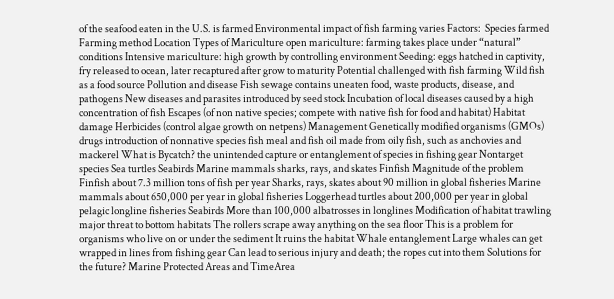of the seafood eaten in the U.S. is farmed Environmental impact of fish farming varies Factors:  Species farmed Farming method Location Types of Mariculture open mariculture: farming takes place under “natural” conditions Intensive mariculture: high growth by controlling environment Seeding: eggs hatched in captivity, fry released to ocean, later recaptured after grow to maturity Potential challenged with fish farming Wild fish as a food source Pollution and disease Fish sewage contains uneaten food, waste products, disease, and pathogens New diseases and parasites introduced by seed stock Incubation of local diseases caused by a high concentration of fish Escapes (of non native species; compete with native fish for food and habitat) Habitat damage Herbicides (control algae growth on netpens) Management Genetically modified organisms (GMOs) drugs introduction of nonnative species fish meal and fish oil made from oily fish, such as anchovies and mackerel What is Bycatch? the unintended capture or entanglement of species in fishing gear Nontarget species Sea turtles Seabirds Marine mammals sharks, rays, and skates Finfish Magnitude of the problem Finfish about 7.3 million tons of fish per year Sharks, rays, skates about 90 million in global fisheries Marine mammals about 650,000 per year in global fisheries Loggerhead turtles about 200,000 per year in global pelagic longline fisheries Seabirds More than 100,000 albatrosses in longlines Modification of habitat trawling major threat to bottom habitats The rollers scrape away anything on the sea floor This is a problem for organisms who live on or under the sediment It ruins the habitat Whale entanglement Large whales can get wrapped in lines from fishing gear Can lead to serious injury and death; the ropes cut into them Solutions for the future? Marine Protected Areas and TimeArea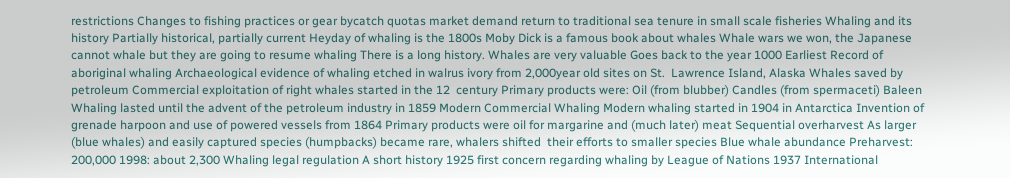restrictions Changes to fishing practices or gear bycatch quotas market demand return to traditional sea tenure in small scale fisheries Whaling and its history Partially historical, partially current Heyday of whaling is the 1800s Moby Dick is a famous book about whales Whale wars we won, the Japanese cannot whale but they are going to resume whaling There is a long history. Whales are very valuable Goes back to the year 1000 Earliest Record of aboriginal whaling Archaeological evidence of whaling etched in walrus ivory from 2,000year old sites on St.  Lawrence Island, Alaska Whales saved by petroleum Commercial exploitation of right whales started in the 12  century Primary products were: Oil (from blubber) Candles (from spermaceti) Baleen Whaling lasted until the advent of the petroleum industry in 1859 Modern Commercial Whaling Modern whaling started in 1904 in Antarctica Invention of grenade harpoon and use of powered vessels from 1864 Primary products were oil for margarine and (much later) meat Sequential overharvest As larger (blue whales) and easily captured species (humpbacks) became rare, whalers shifted  their efforts to smaller species Blue whale abundance Preharvest: 200,000 1998: about 2,300 Whaling legal regulation A short history 1925 first concern regarding whaling by League of Nations 1937 International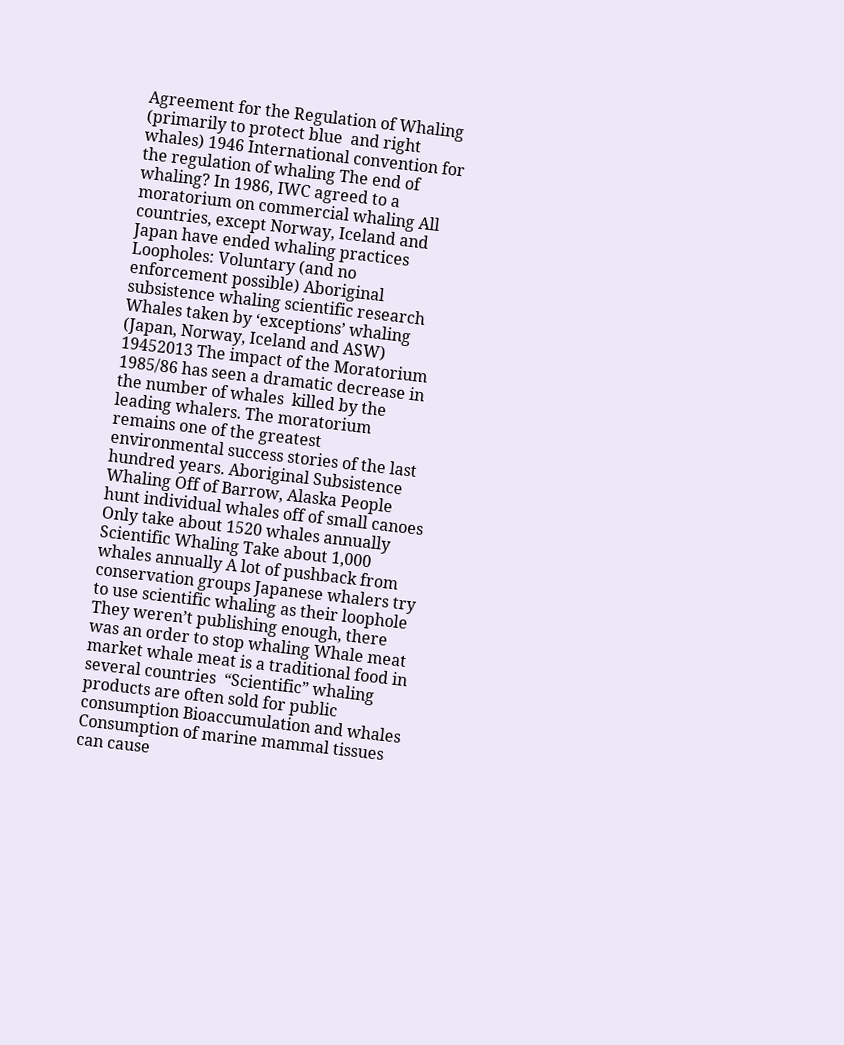Agreement for the Regulation of Whaling (primarily to protect blue  and right whales) 1946 International convention for the regulation of whaling The end of whaling? In 1986, IWC agreed to a moratorium on commercial whaling All countries, except Norway, Iceland and Japan have ended whaling practices Loopholes: Voluntary (and no enforcement possible) Aboriginal subsistence whaling scientific research Whales taken by ‘exceptions’ whaling (Japan, Norway, Iceland and ASW) 19452013 The impact of the Moratorium 1985/86 has seen a dramatic decrease in the number of whales  killed by the leading whalers. The moratorium remains one of the greatest environmental success stories of the last hundred years. Aboriginal Subsistence Whaling Off of Barrow, Alaska People hunt individual whales off of small canoes Only take about 1520 whales annually Scientific Whaling Take about 1,000 whales annually A lot of pushback from conservation groups Japanese whalers try to use scientific whaling as their loophole They weren’t publishing enough, there was an order to stop whaling Whale meat market whale meat is a traditional food in several countries  “Scientific” whaling products are often sold for public consumption Bioaccumulation and whales Consumption of marine mammal tissues can cause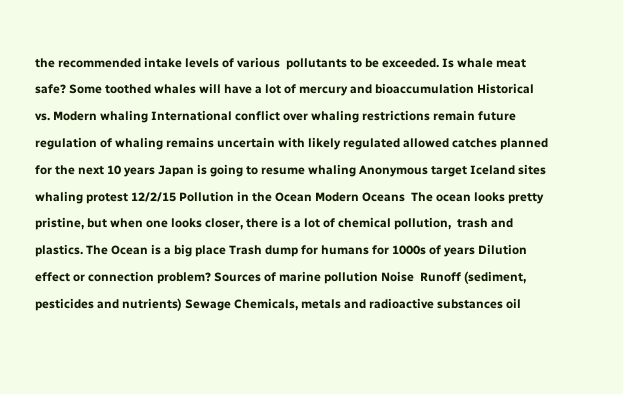the recommended intake levels of various  pollutants to be exceeded. Is whale meat safe? Some toothed whales will have a lot of mercury and bioaccumulation Historical vs. Modern whaling International conflict over whaling restrictions remain future regulation of whaling remains uncertain with likely regulated allowed catches planned for the next 10 years Japan is going to resume whaling Anonymous target Iceland sites whaling protest 12/2/15 Pollution in the Ocean Modern Oceans  The ocean looks pretty pristine, but when one looks closer, there is a lot of chemical pollution,  trash and plastics. The Ocean is a big place Trash dump for humans for 1000s of years Dilution effect or connection problem? Sources of marine pollution Noise  Runoff (sediment, pesticides and nutrients) Sewage Chemicals, metals and radioactive substances oil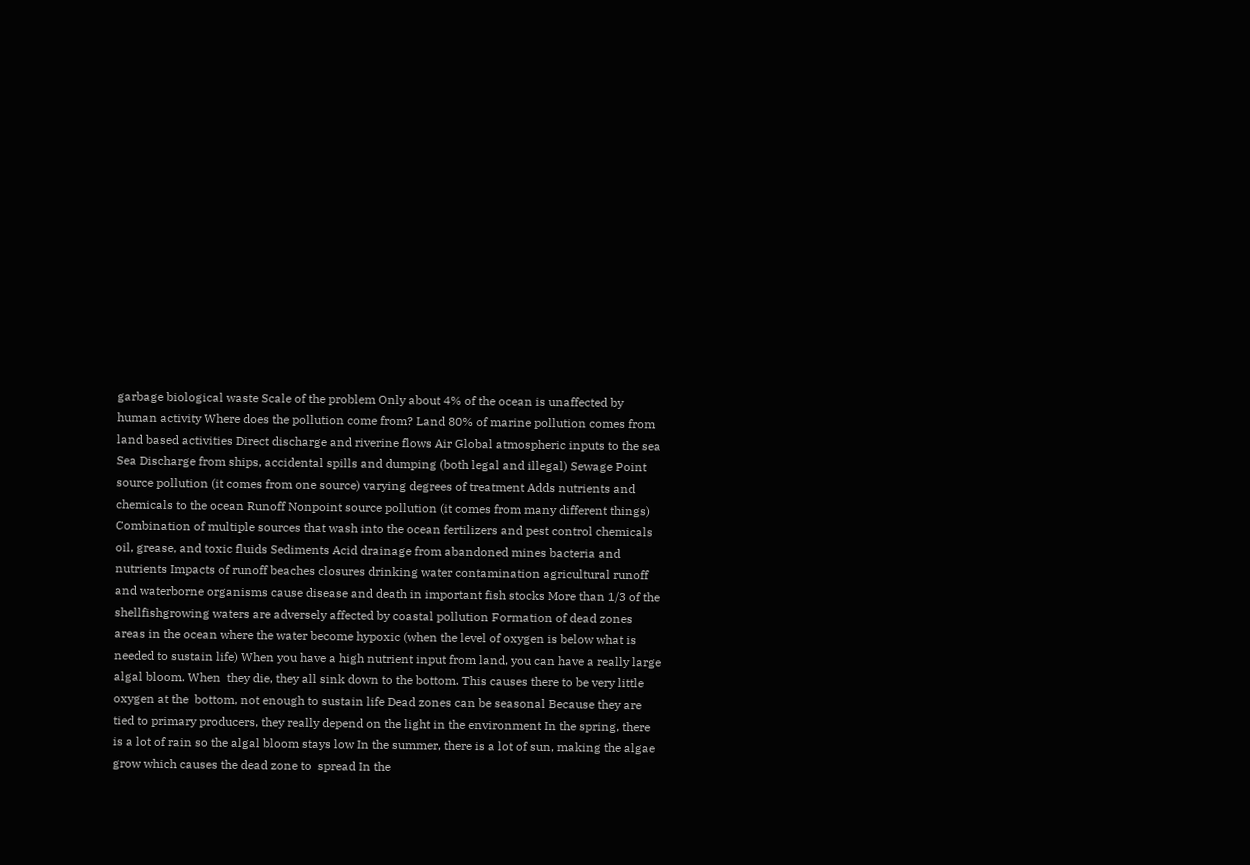garbage biological waste Scale of the problem Only about 4% of the ocean is unaffected by human activity Where does the pollution come from? Land 80% of marine pollution comes from land based activities Direct discharge and riverine flows Air Global atmospheric inputs to the sea Sea Discharge from ships, accidental spills and dumping (both legal and illegal) Sewage Point source pollution (it comes from one source) varying degrees of treatment Adds nutrients and chemicals to the ocean Runoff Nonpoint source pollution (it comes from many different things) Combination of multiple sources that wash into the ocean fertilizers and pest control chemicals oil, grease, and toxic fluids Sediments Acid drainage from abandoned mines bacteria and nutrients Impacts of runoff beaches closures drinking water contamination agricultural runoff and waterborne organisms cause disease and death in important fish stocks More than 1/3 of the shellfishgrowing waters are adversely affected by coastal pollution Formation of dead zones areas in the ocean where the water become hypoxic (when the level of oxygen is below what is  needed to sustain life) When you have a high nutrient input from land, you can have a really large algal bloom. When  they die, they all sink down to the bottom. This causes there to be very little oxygen at the  bottom, not enough to sustain life Dead zones can be seasonal Because they are tied to primary producers, they really depend on the light in the environment In the spring, there is a lot of rain so the algal bloom stays low In the summer, there is a lot of sun, making the algae grow which causes the dead zone to  spread In the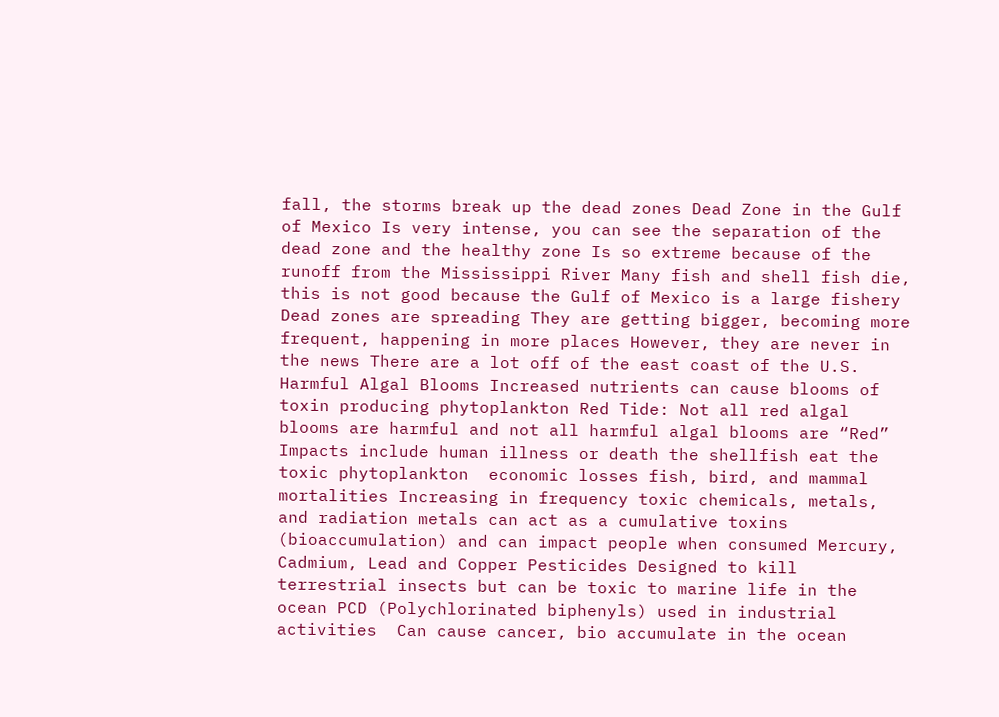fall, the storms break up the dead zones Dead Zone in the Gulf of Mexico Is very intense, you can see the separation of the dead zone and the healthy zone Is so extreme because of the runoff from the Mississippi River Many fish and shell fish die, this is not good because the Gulf of Mexico is a large fishery Dead zones are spreading They are getting bigger, becoming more frequent, happening in more places However, they are never in the news There are a lot off of the east coast of the U.S. Harmful Algal Blooms Increased nutrients can cause blooms of toxin producing phytoplankton Red Tide: Not all red algal blooms are harmful and not all harmful algal blooms are “Red” Impacts include human illness or death the shellfish eat the toxic phytoplankton  economic losses fish, bird, and mammal mortalities Increasing in frequency toxic chemicals, metals, and radiation metals can act as a cumulative toxins (bioaccumulation) and can impact people when consumed Mercury, Cadmium, Lead and Copper Pesticides Designed to kill terrestrial insects but can be toxic to marine life in the ocean PCD (Polychlorinated biphenyls) used in industrial activities  Can cause cancer, bio accumulate in the ocean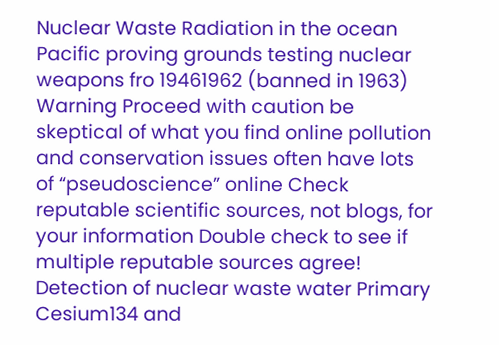Nuclear Waste Radiation in the ocean Pacific proving grounds testing nuclear weapons fro 19461962 (banned in 1963) Warning Proceed with caution be skeptical of what you find online pollution and conservation issues often have lots of “pseudoscience” online Check reputable scientific sources, not blogs, for your information Double check to see if multiple reputable sources agree! Detection of nuclear waste water Primary Cesium134 and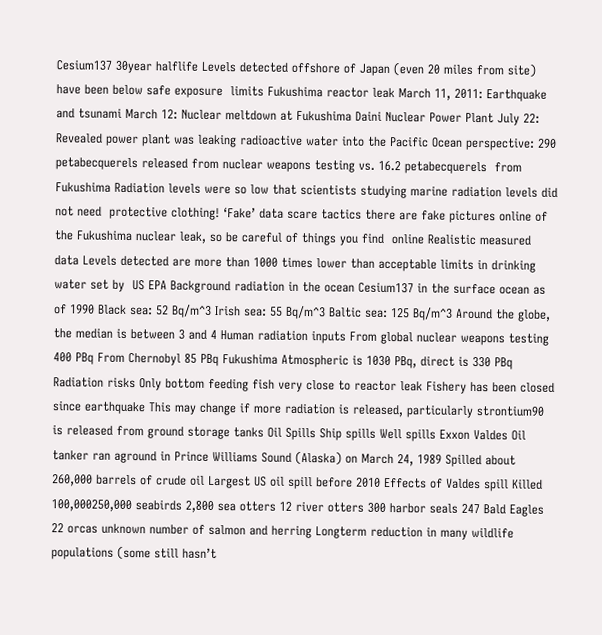Cesium137 30year halflife Levels detected offshore of Japan (even 20 miles from site) have been below safe exposure  limits Fukushima reactor leak March 11, 2011: Earthquake and tsunami March 12: Nuclear meltdown at Fukushima Daini Nuclear Power Plant July 22: Revealed power plant was leaking radioactive water into the Pacific Ocean perspective: 290 petabecquerels released from nuclear weapons testing vs. 16.2 petabecquerels  from Fukushima Radiation levels were so low that scientists studying marine radiation levels did not need  protective clothing! ‘Fake’ data scare tactics there are fake pictures online of the Fukushima nuclear leak, so be careful of things you find  online Realistic measured data Levels detected are more than 1000 times lower than acceptable limits in drinking water set by  US EPA Background radiation in the ocean Cesium137 in the surface ocean as of 1990 Black sea: 52 Bq/m^3 Irish sea: 55 Bq/m^3 Baltic sea: 125 Bq/m^3 Around the globe, the median is between 3 and 4 Human radiation inputs From global nuclear weapons testing 400 PBq From Chernobyl 85 PBq Fukushima Atmospheric is 1030 PBq, direct is 330 PBq Radiation risks Only bottom feeding fish very close to reactor leak Fishery has been closed since earthquake This may change if more radiation is released, particularly strontium90 is released from ground storage tanks Oil Spills Ship spills Well spills Exxon Valdes Oil tanker ran aground in Prince Williams Sound (Alaska) on March 24, 1989 Spilled about 260,000 barrels of crude oil Largest US oil spill before 2010 Effects of Valdes spill Killed 100,000250,000 seabirds 2,800 sea otters 12 river otters 300 harbor seals 247 Bald Eagles 22 orcas unknown number of salmon and herring Longterm reduction in many wildlife populations (some still hasn’t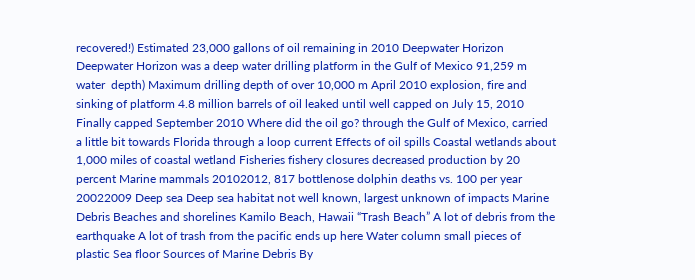recovered!) Estimated 23,000 gallons of oil remaining in 2010 Deepwater Horizon Deepwater Horizon was a deep water drilling platform in the Gulf of Mexico 91,259 m water  depth) Maximum drilling depth of over 10,000 m April 2010 explosion, fire and sinking of platform 4.8 million barrels of oil leaked until well capped on July 15, 2010 Finally capped September 2010 Where did the oil go? through the Gulf of Mexico, carried a little bit towards Florida through a loop current Effects of oil spills Coastal wetlands about 1,000 miles of coastal wetland Fisheries fishery closures decreased production by 20 percent Marine mammals 20102012, 817 bottlenose dolphin deaths vs. 100 per year 20022009 Deep sea Deep sea habitat not well known, largest unknown of impacts Marine Debris Beaches and shorelines Kamilo Beach, Hawaii “Trash Beach” A lot of debris from the earthquake A lot of trash from the pacific ends up here Water column small pieces of plastic Sea floor Sources of Marine Debris By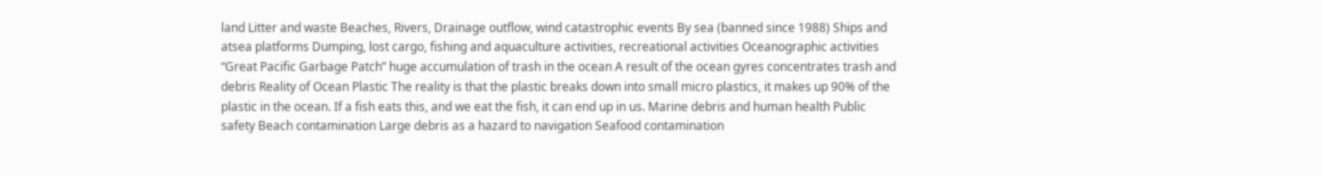land Litter and waste Beaches, Rivers, Drainage outflow, wind catastrophic events By sea (banned since 1988) Ships and atsea platforms Dumping, lost cargo, fishing and aquaculture activities, recreational activities Oceanographic activities “Great Pacific Garbage Patch” huge accumulation of trash in the ocean A result of the ocean gyres concentrates trash and debris Reality of Ocean Plastic The reality is that the plastic breaks down into small micro plastics, it makes up 90% of the  plastic in the ocean. If a fish eats this, and we eat the fish, it can end up in us. Marine debris and human health Public safety Beach contamination Large debris as a hazard to navigation Seafood contamination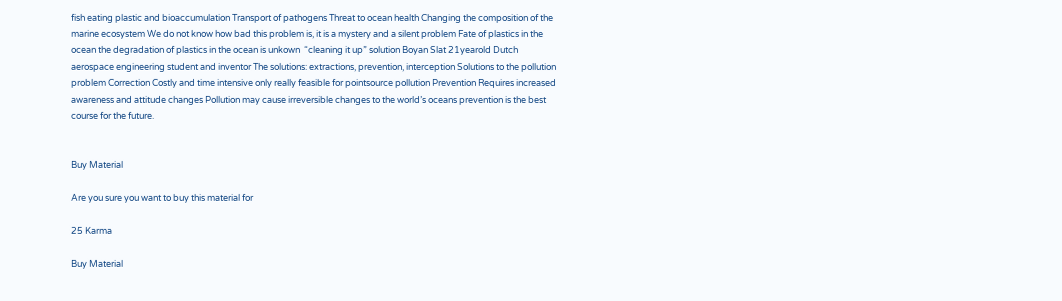fish eating plastic and bioaccumulation Transport of pathogens Threat to ocean health Changing the composition of the marine ecosystem We do not know how bad this problem is, it is a mystery and a silent problem Fate of plastics in the ocean the degradation of plastics in the ocean is unkown  “cleaning it up” solution Boyan Slat 21yearold Dutch aerospace engineering student and inventor The solutions: extractions, prevention, interception Solutions to the pollution problem Correction Costly and time intensive only really feasible for pointsource pollution Prevention Requires increased awareness and attitude changes Pollution may cause irreversible changes to the world’s oceans prevention is the best course for the future.


Buy Material

Are you sure you want to buy this material for

25 Karma

Buy Material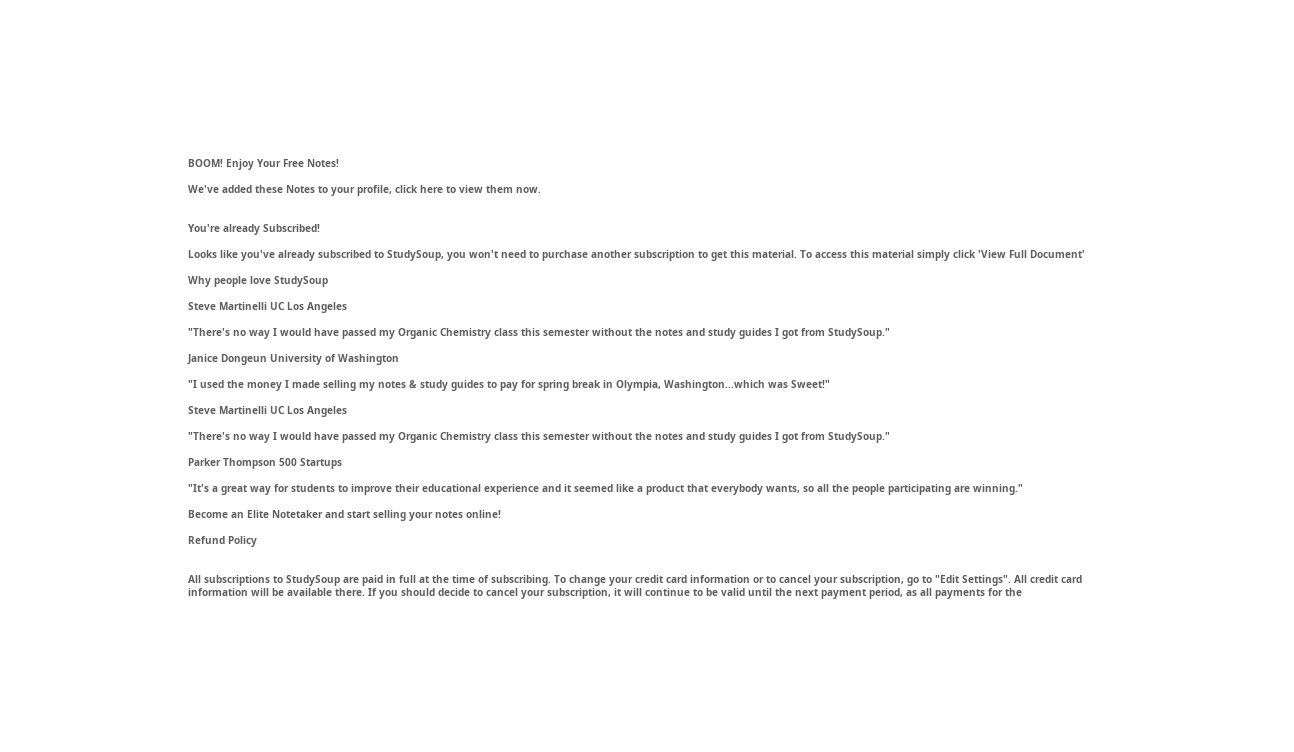BOOM! Enjoy Your Free Notes!

We've added these Notes to your profile, click here to view them now.


You're already Subscribed!

Looks like you've already subscribed to StudySoup, you won't need to purchase another subscription to get this material. To access this material simply click 'View Full Document'

Why people love StudySoup

Steve Martinelli UC Los Angeles

"There's no way I would have passed my Organic Chemistry class this semester without the notes and study guides I got from StudySoup."

Janice Dongeun University of Washington

"I used the money I made selling my notes & study guides to pay for spring break in Olympia, Washington...which was Sweet!"

Steve Martinelli UC Los Angeles

"There's no way I would have passed my Organic Chemistry class this semester without the notes and study guides I got from StudySoup."

Parker Thompson 500 Startups

"It's a great way for students to improve their educational experience and it seemed like a product that everybody wants, so all the people participating are winning."

Become an Elite Notetaker and start selling your notes online!

Refund Policy


All subscriptions to StudySoup are paid in full at the time of subscribing. To change your credit card information or to cancel your subscription, go to "Edit Settings". All credit card information will be available there. If you should decide to cancel your subscription, it will continue to be valid until the next payment period, as all payments for the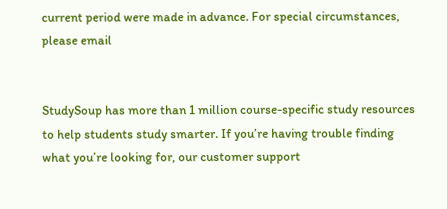current period were made in advance. For special circumstances, please email


StudySoup has more than 1 million course-specific study resources to help students study smarter. If you’re having trouble finding what you’re looking for, our customer support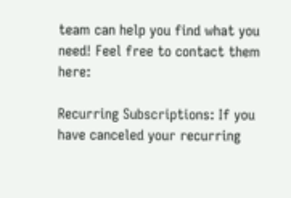team can help you find what you need! Feel free to contact them here:

Recurring Subscriptions: If you have canceled your recurring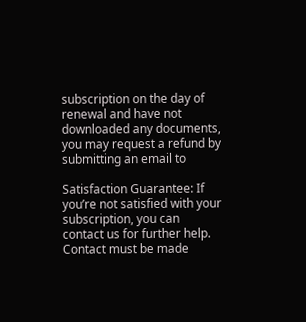subscription on the day of renewal and have not downloaded any documents, you may request a refund by submitting an email to

Satisfaction Guarantee: If you’re not satisfied with your subscription, you can contact us for further help. Contact must be made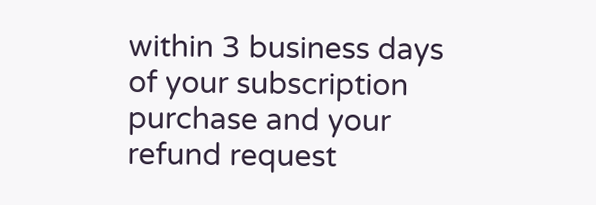within 3 business days of your subscription purchase and your refund request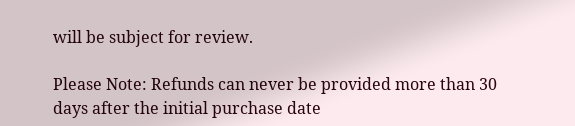will be subject for review.

Please Note: Refunds can never be provided more than 30 days after the initial purchase date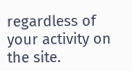regardless of your activity on the site.